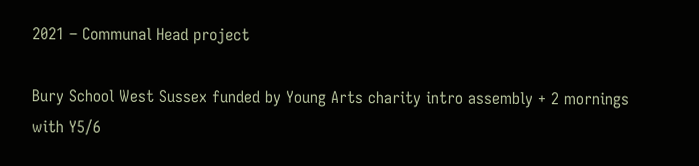2021 – Communal Head project

Bury School West Sussex funded by Young Arts charity intro assembly + 2 mornings with Y5/6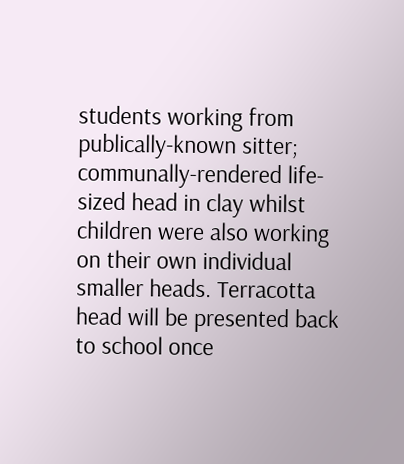students working from publically-known sitter; communally-rendered life-sized head in clay whilst children were also working on their own individual smaller heads. Terracotta head will be presented back to school once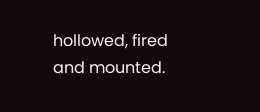hollowed, fired and mounted.